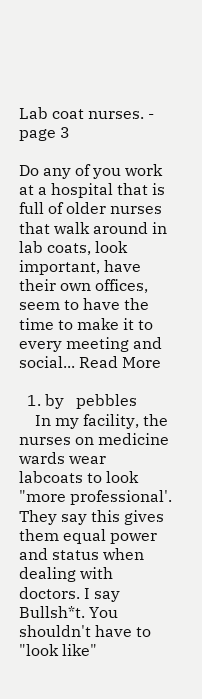Lab coat nurses. - page 3

Do any of you work at a hospital that is full of older nurses that walk around in lab coats, look important, have their own offices, seem to have the time to make it to every meeting and social... Read More

  1. by   pebbles
    In my facility, the nurses on medicine wards wear labcoats to look "more professional'. They say this gives them equal power and status when dealing with doctors. I say Bullsh*t. You shouldn't have to "look like"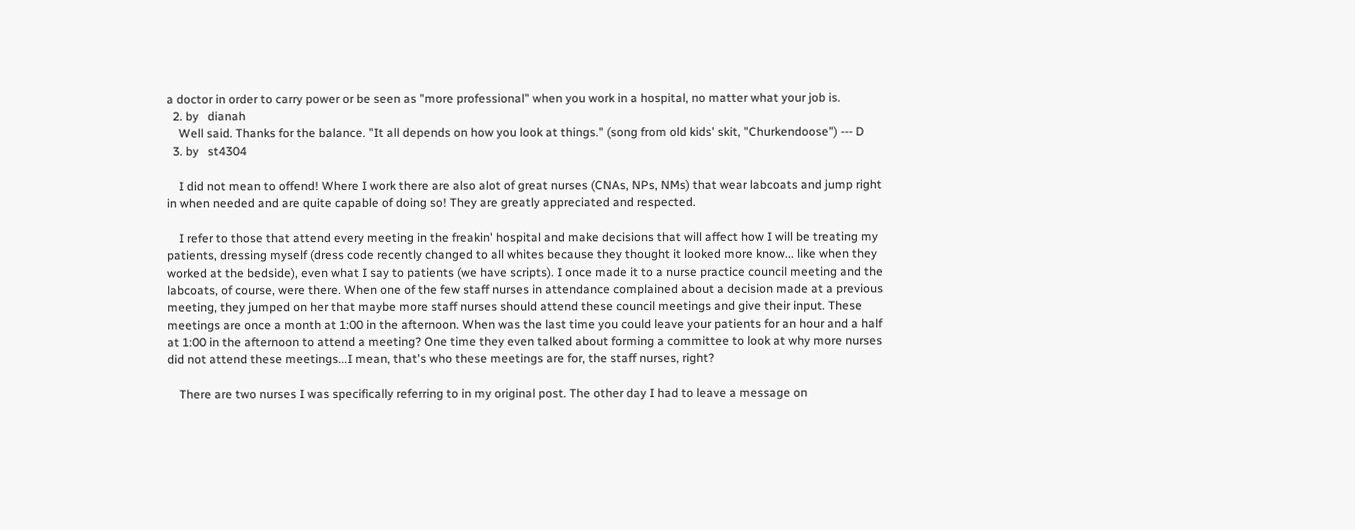a doctor in order to carry power or be seen as "more professional" when you work in a hospital, no matter what your job is.
  2. by   dianah
    Well said. Thanks for the balance. "It all depends on how you look at things." (song from old kids' skit, "Churkendoose") --- D
  3. by   st4304

    I did not mean to offend! Where I work there are also alot of great nurses (CNAs, NPs, NMs) that wear labcoats and jump right in when needed and are quite capable of doing so! They are greatly appreciated and respected.

    I refer to those that attend every meeting in the freakin' hospital and make decisions that will affect how I will be treating my patients, dressing myself (dress code recently changed to all whites because they thought it looked more know... like when they worked at the bedside), even what I say to patients (we have scripts). I once made it to a nurse practice council meeting and the labcoats, of course, were there. When one of the few staff nurses in attendance complained about a decision made at a previous meeting, they jumped on her that maybe more staff nurses should attend these council meetings and give their input. These meetings are once a month at 1:00 in the afternoon. When was the last time you could leave your patients for an hour and a half at 1:00 in the afternoon to attend a meeting? One time they even talked about forming a committee to look at why more nurses did not attend these meetings...I mean, that's who these meetings are for, the staff nurses, right?

    There are two nurses I was specifically referring to in my original post. The other day I had to leave a message on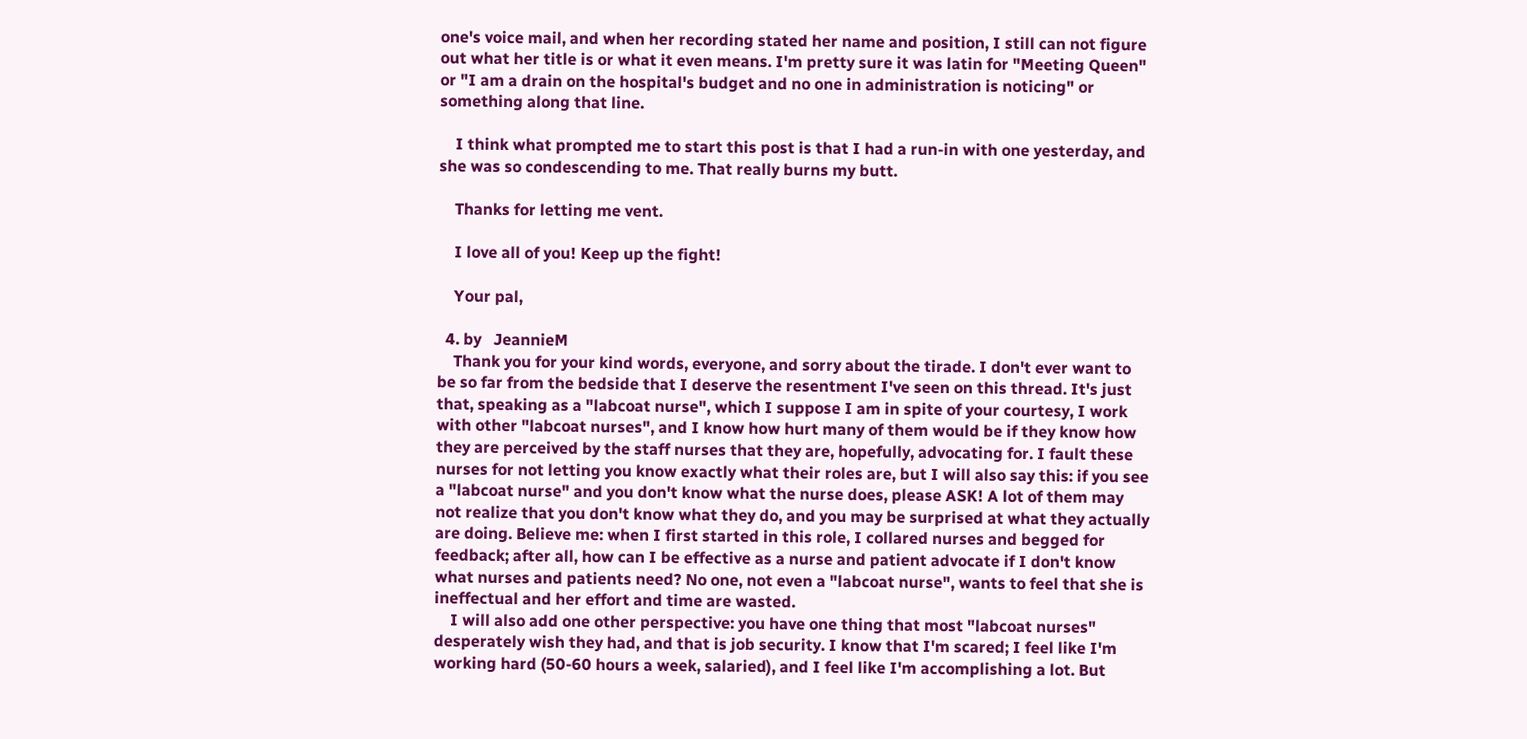one's voice mail, and when her recording stated her name and position, I still can not figure out what her title is or what it even means. I'm pretty sure it was latin for "Meeting Queen" or "I am a drain on the hospital's budget and no one in administration is noticing" or something along that line.

    I think what prompted me to start this post is that I had a run-in with one yesterday, and she was so condescending to me. That really burns my butt.

    Thanks for letting me vent.

    I love all of you! Keep up the fight!

    Your pal,

  4. by   JeannieM
    Thank you for your kind words, everyone, and sorry about the tirade. I don't ever want to be so far from the bedside that I deserve the resentment I've seen on this thread. It's just that, speaking as a "labcoat nurse", which I suppose I am in spite of your courtesy, I work with other "labcoat nurses", and I know how hurt many of them would be if they know how they are perceived by the staff nurses that they are, hopefully, advocating for. I fault these nurses for not letting you know exactly what their roles are, but I will also say this: if you see a "labcoat nurse" and you don't know what the nurse does, please ASK! A lot of them may not realize that you don't know what they do, and you may be surprised at what they actually are doing. Believe me: when I first started in this role, I collared nurses and begged for feedback; after all, how can I be effective as a nurse and patient advocate if I don't know what nurses and patients need? No one, not even a "labcoat nurse", wants to feel that she is ineffectual and her effort and time are wasted.
    I will also add one other perspective: you have one thing that most "labcoat nurses" desperately wish they had, and that is job security. I know that I'm scared; I feel like I'm working hard (50-60 hours a week, salaried), and I feel like I'm accomplishing a lot. But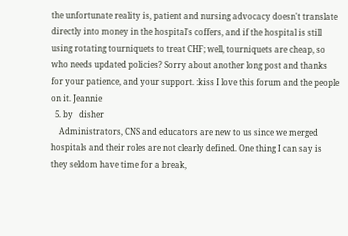the unfortunate reality is, patient and nursing advocacy doesn't translate directly into money in the hospital's coffers, and if the hospital is still using rotating tourniquets to treat CHF; well, tourniquets are cheap, so who needs updated policies? Sorry about another long post and thanks for your patience, and your support. :kiss I love this forum and the people on it. Jeannie
  5. by   disher
    Administrators, CNS and educators are new to us since we merged hospitals and their roles are not clearly defined. One thing I can say is they seldom have time for a break,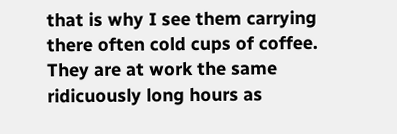that is why I see them carrying there often cold cups of coffee. They are at work the same ridicuously long hours as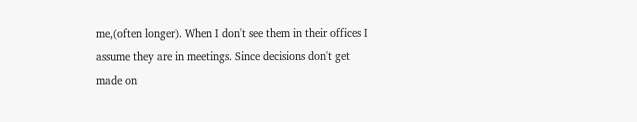me,(often longer). When I don't see them in their offices I assume they are in meetings. Since decisions don't get made on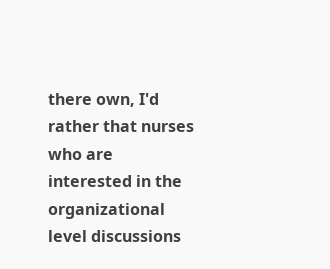there own, I'd rather that nurses who are interested in the organizational level discussions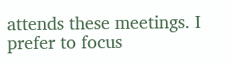attends these meetings. I prefer to focus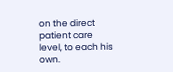on the direct patient care level, to each his own.